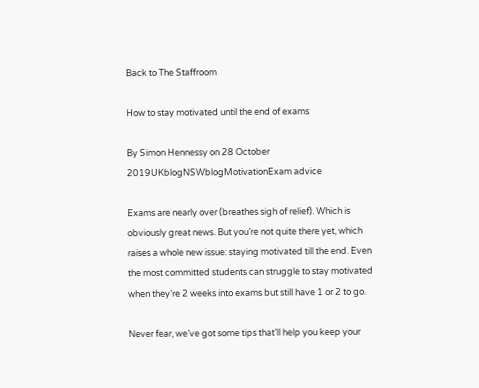Back to The Staffroom

How to stay motivated until the end of exams

By Simon Hennessy on 28 October 2019UKblogNSWblogMotivationExam advice

Exams are nearly over (breathes sigh of relief). Which is obviously great news. But you’re not quite there yet, which raises a whole new issue: staying motivated till the end. Even the most committed students can struggle to stay motivated when they’re 2 weeks into exams but still have 1 or 2 to go.

Never fear, we’ve got some tips that’ll help you keep your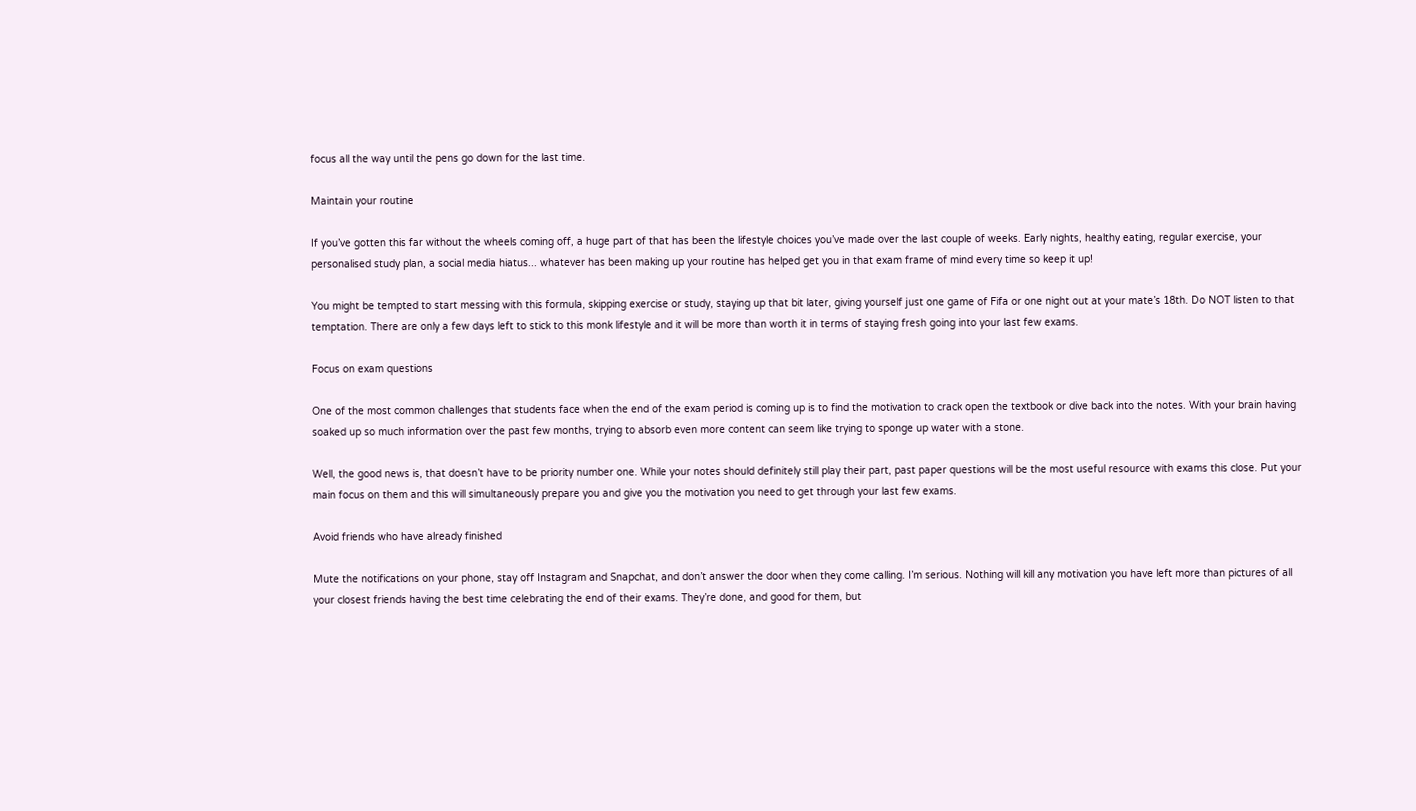focus all the way until the pens go down for the last time.

Maintain your routine

If you’ve gotten this far without the wheels coming off, a huge part of that has been the lifestyle choices you’ve made over the last couple of weeks. Early nights, healthy eating, regular exercise, your personalised study plan, a social media hiatus... whatever has been making up your routine has helped get you in that exam frame of mind every time so keep it up!

You might be tempted to start messing with this formula, skipping exercise or study, staying up that bit later, giving yourself just one game of Fifa or one night out at your mate’s 18th. Do NOT listen to that temptation. There are only a few days left to stick to this monk lifestyle and it will be more than worth it in terms of staying fresh going into your last few exams.

Focus on exam questions

One of the most common challenges that students face when the end of the exam period is coming up is to find the motivation to crack open the textbook or dive back into the notes. With your brain having soaked up so much information over the past few months, trying to absorb even more content can seem like trying to sponge up water with a stone.

Well, the good news is, that doesn’t have to be priority number one. While your notes should definitely still play their part, past paper questions will be the most useful resource with exams this close. Put your main focus on them and this will simultaneously prepare you and give you the motivation you need to get through your last few exams.

Avoid friends who have already finished

Mute the notifications on your phone, stay off Instagram and Snapchat, and don’t answer the door when they come calling. I’m serious. Nothing will kill any motivation you have left more than pictures of all your closest friends having the best time celebrating the end of their exams. They’re done, and good for them, but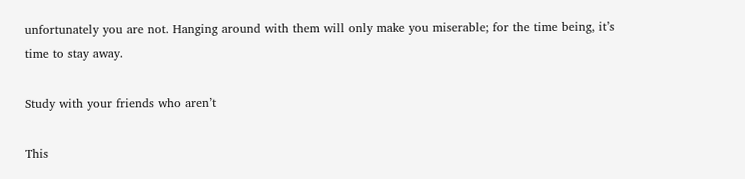unfortunately you are not. Hanging around with them will only make you miserable; for the time being, it’s time to stay away.

Study with your friends who aren’t

This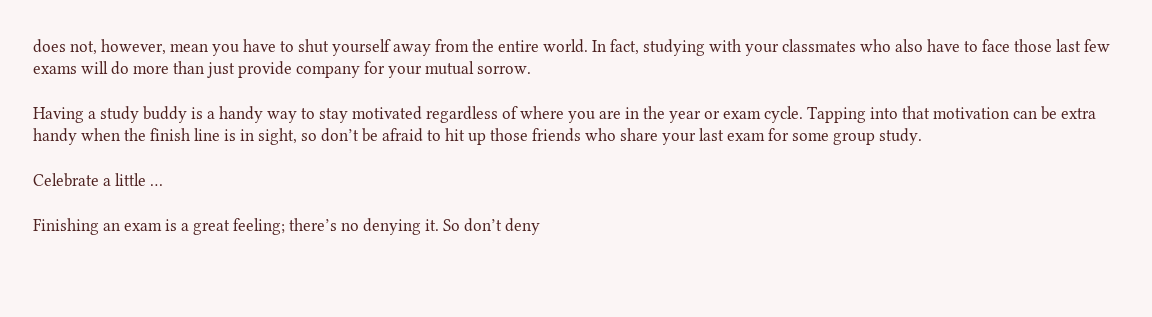does not, however, mean you have to shut yourself away from the entire world. In fact, studying with your classmates who also have to face those last few exams will do more than just provide company for your mutual sorrow.

Having a study buddy is a handy way to stay motivated regardless of where you are in the year or exam cycle. Tapping into that motivation can be extra handy when the finish line is in sight, so don’t be afraid to hit up those friends who share your last exam for some group study.

Celebrate a little …

Finishing an exam is a great feeling; there’s no denying it. So don’t deny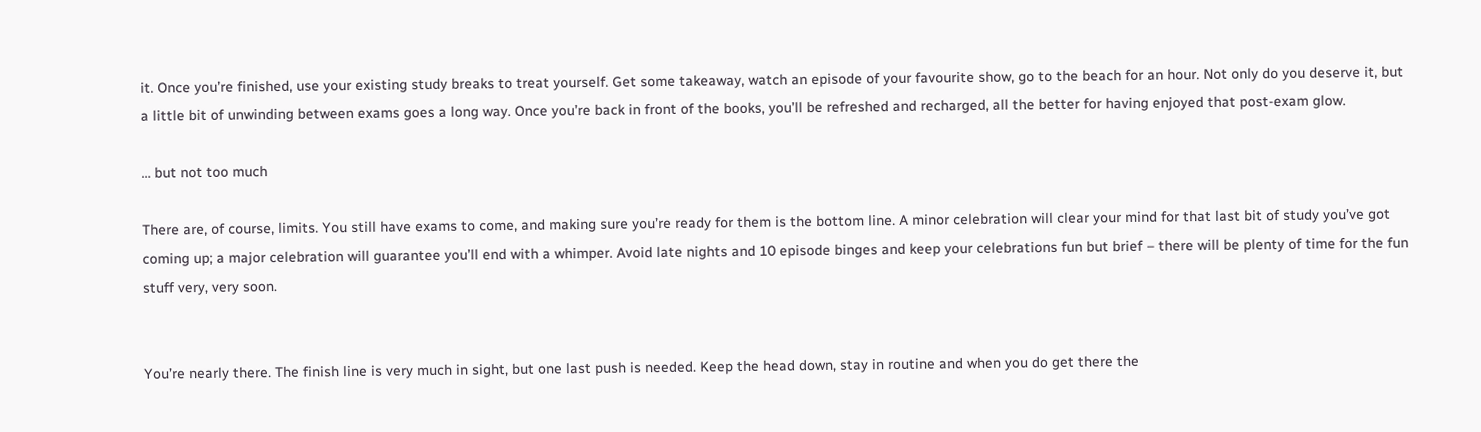it. Once you’re finished, use your existing study breaks to treat yourself. Get some takeaway, watch an episode of your favourite show, go to the beach for an hour. Not only do you deserve it, but a little bit of unwinding between exams goes a long way. Once you’re back in front of the books, you’ll be refreshed and recharged, all the better for having enjoyed that post-exam glow.

… but not too much

There are, of course, limits. You still have exams to come, and making sure you’re ready for them is the bottom line. A minor celebration will clear your mind for that last bit of study you’ve got coming up; a major celebration will guarantee you’ll end with a whimper. Avoid late nights and 10 episode binges and keep your celebrations fun but brief – there will be plenty of time for the fun stuff very, very soon.


You’re nearly there. The finish line is very much in sight, but one last push is needed. Keep the head down, stay in routine and when you do get there the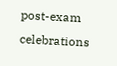post-exam celebrations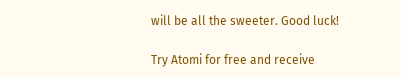will be all the sweeter. Good luck!

Try Atomi for free and receive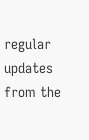regular updates from the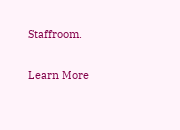Staffroom.

Learn More